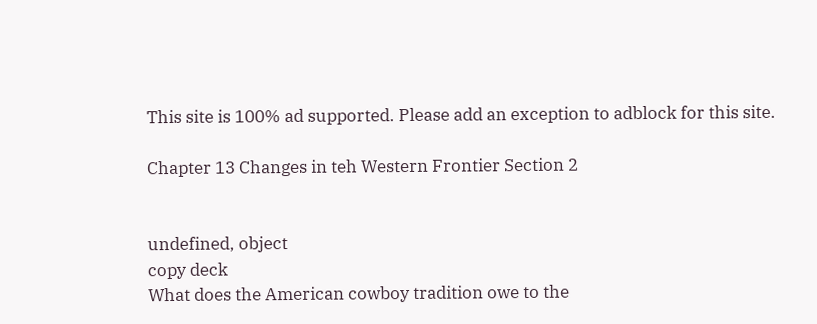This site is 100% ad supported. Please add an exception to adblock for this site.

Chapter 13 Changes in teh Western Frontier Section 2


undefined, object
copy deck
What does the American cowboy tradition owe to the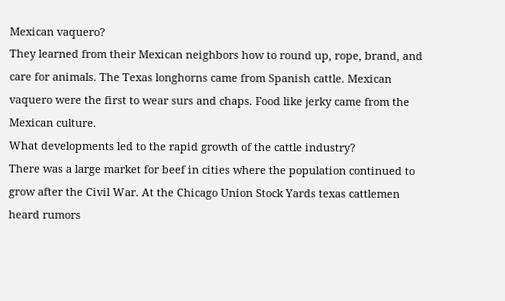Mexican vaquero?
They learned from their Mexican neighbors how to round up, rope, brand, and care for animals. The Texas longhorns came from Spanish cattle. Mexican vaquero were the first to wear surs and chaps. Food like jerky came from the Mexican culture.
What developments led to the rapid growth of the cattle industry?
There was a large market for beef in cities where the population continued to grow after the Civil War. At the Chicago Union Stock Yards texas cattlemen heard rumors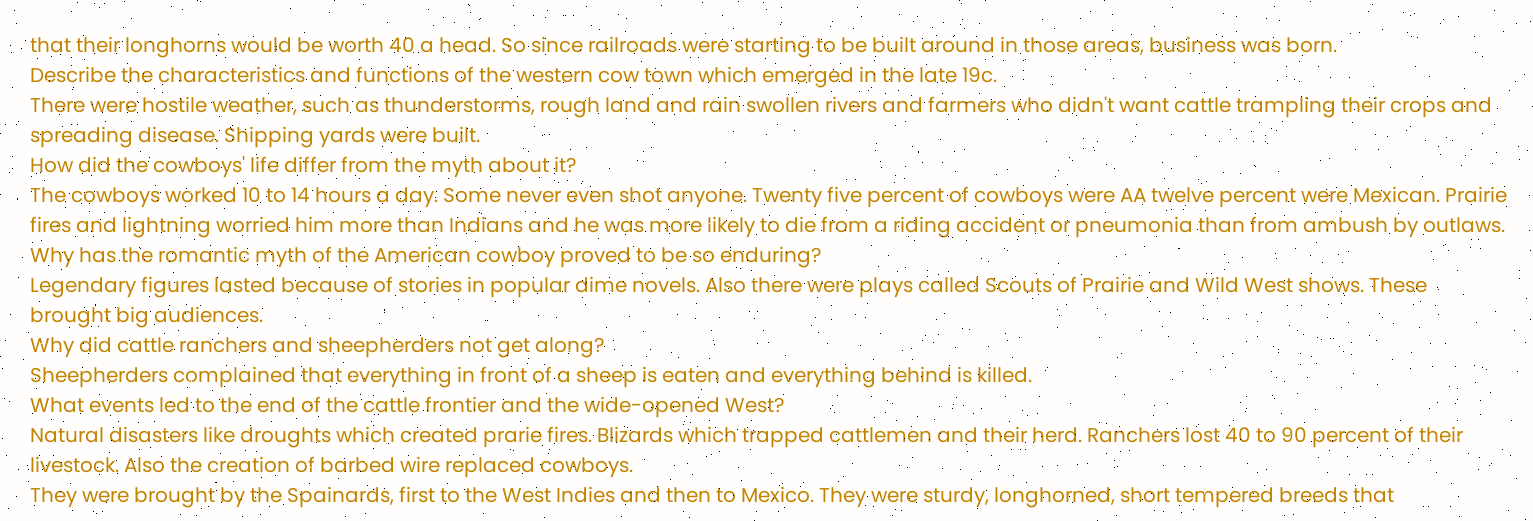that their longhorns would be worth 40 a head. So since railroads were starting to be built around in those areas, business was born.
Describe the characteristics and functions of the western cow town which emerged in the late 19c.
There were hostile weather, such as thunderstorms, rough land and rain swollen rivers and farmers who didn't want cattle trampling their crops and spreading disease. Shipping yards were built.
How did the cowboys' life differ from the myth about it?
The cowboys worked 10 to 14 hours a day. Some never even shot anyone. Twenty five percent of cowboys were AA twelve percent were Mexican. Prairie fires and lightning worried him more than Indians and he was more likely to die from a riding accident or pneumonia than from ambush by outlaws.
Why has the romantic myth of the American cowboy proved to be so enduring?
Legendary figures lasted because of stories in popular dime novels. Also there were plays called Scouts of Prairie and Wild West shows. These brought big audiences.
Why did cattle ranchers and sheepherders not get along?
Sheepherders complained that everything in front of a sheep is eaten and everything behind is killed.
What events led to the end of the cattle frontier and the wide-opened West?
Natural disasters like droughts which created prarie fires. Blizards which trapped cattlemen and their herd. Ranchers lost 40 to 90 percent of their livestock. Also the creation of barbed wire replaced cowboys.
They were brought by the Spainards, first to the West Indies and then to Mexico. They were sturdy, longhorned, short tempered breeds that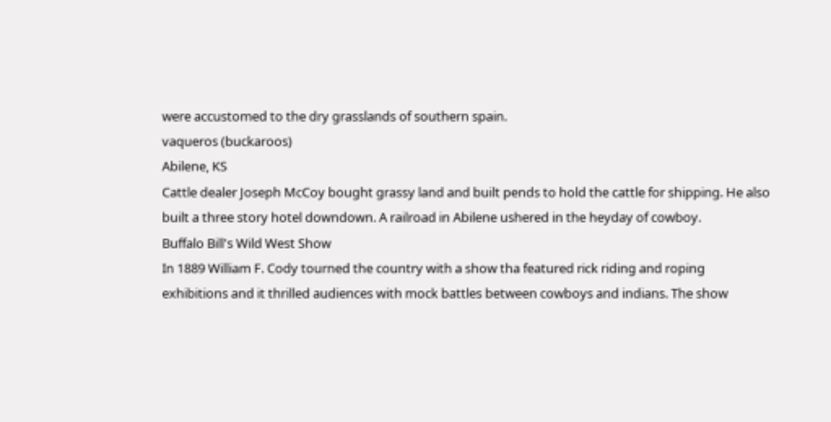were accustomed to the dry grasslands of southern spain.
vaqueros (buckaroos)
Abilene, KS
Cattle dealer Joseph McCoy bought grassy land and built pends to hold the cattle for shipping. He also built a three story hotel downdown. A railroad in Abilene ushered in the heyday of cowboy.
Buffalo Bill's Wild West Show
In 1889 William F. Cody tourned the country with a show tha featured rick riding and roping exhibitions and it thrilled audiences with mock battles between cowboys and indians. The show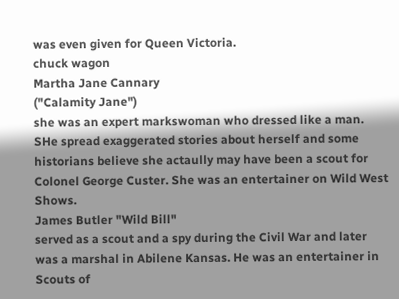was even given for Queen Victoria.
chuck wagon
Martha Jane Cannary
("Calamity Jane")
she was an expert markswoman who dressed like a man. SHe spread exaggerated stories about herself and some historians believe she actaully may have been a scout for Colonel George Custer. She was an entertainer on Wild West Shows.
James Butler "Wild Bill"
served as a scout and a spy during the Civil War and later was a marshal in Abilene Kansas. He was an entertainer in Scouts of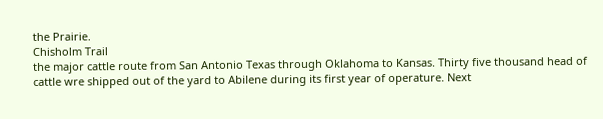the Prairie.
Chisholm Trail
the major cattle route from San Antonio Texas through Oklahoma to Kansas. Thirty five thousand head of cattle wre shipped out of the yard to Abilene during its first year of operature. Next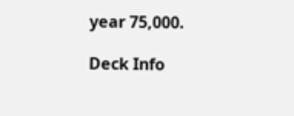year 75,000.

Deck Info